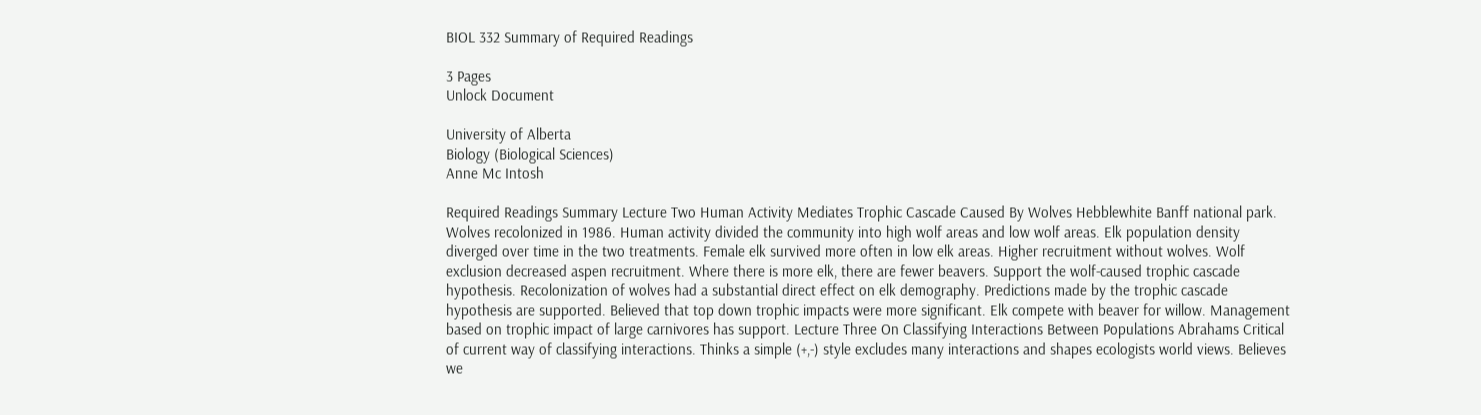BIOL 332 Summary of Required Readings

3 Pages
Unlock Document

University of Alberta
Biology (Biological Sciences)
Anne Mc Intosh

Required Readings Summary Lecture Two Human Activity Mediates Trophic Cascade Caused By Wolves Hebblewhite Banff national park. Wolves recolonized in 1986. Human activity divided the community into high wolf areas and low wolf areas. Elk population density diverged over time in the two treatments. Female elk survived more often in low elk areas. Higher recruitment without wolves. Wolf exclusion decreased aspen recruitment. Where there is more elk, there are fewer beavers. Support the wolf-caused trophic cascade hypothesis. Recolonization of wolves had a substantial direct effect on elk demography. Predictions made by the trophic cascade hypothesis are supported. Believed that top down trophic impacts were more significant. Elk compete with beaver for willow. Management based on trophic impact of large carnivores has support. Lecture Three On Classifying Interactions Between Populations Abrahams Critical of current way of classifying interactions. Thinks a simple (+,-) style excludes many interactions and shapes ecologists world views. Believes we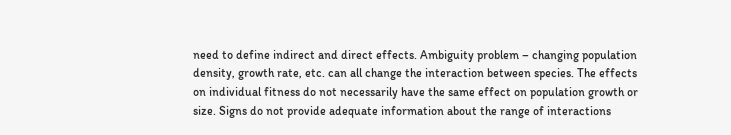need to define indirect and direct effects. Ambiguity problem – changing population density, growth rate, etc. can all change the interaction between species. The effects on individual fitness do not necessarily have the same effect on population growth or size. Signs do not provide adequate information about the range of interactions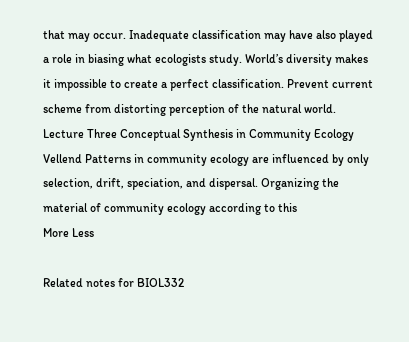that may occur. Inadequate classification may have also played a role in biasing what ecologists study. World’s diversity makes it impossible to create a perfect classification. Prevent current scheme from distorting perception of the natural world. Lecture Three Conceptual Synthesis in Community Ecology Vellend Patterns in community ecology are influenced by only selection, drift, speciation, and dispersal. Organizing the material of community ecology according to this
More Less

Related notes for BIOL332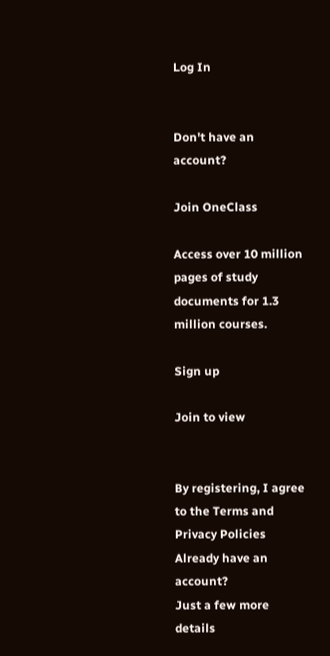Log In


Don't have an account?

Join OneClass

Access over 10 million pages of study
documents for 1.3 million courses.

Sign up

Join to view


By registering, I agree to the Terms and Privacy Policies
Already have an account?
Just a few more details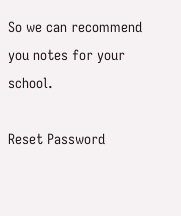So we can recommend you notes for your school.

Reset Password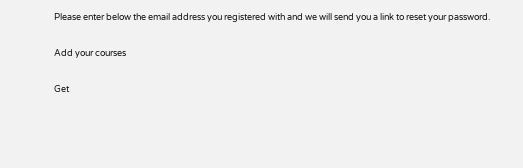Please enter below the email address you registered with and we will send you a link to reset your password.

Add your courses

Get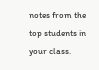notes from the top students in your class.